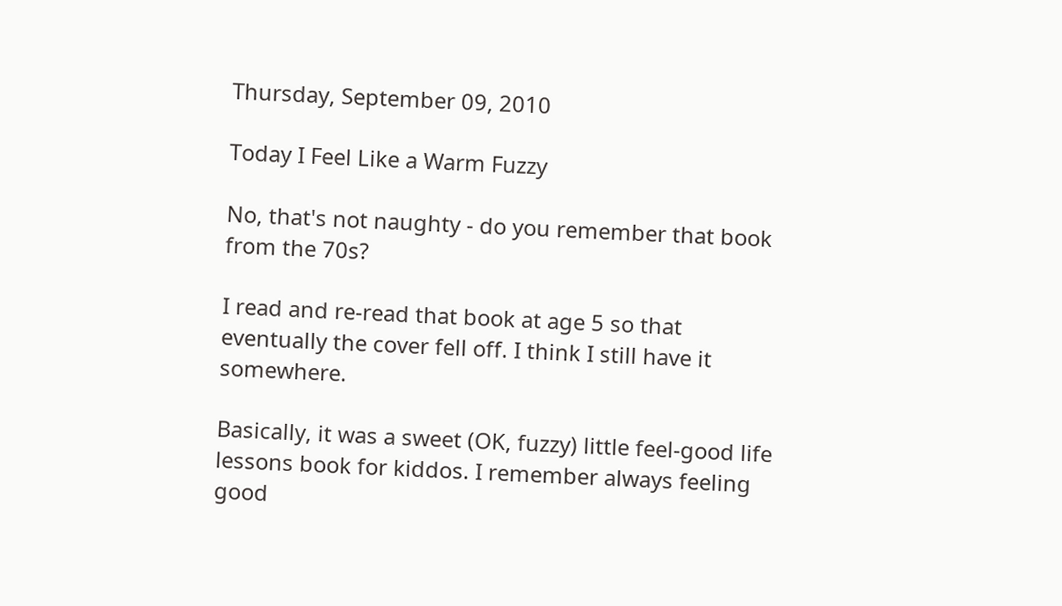Thursday, September 09, 2010

Today I Feel Like a Warm Fuzzy

No, that's not naughty - do you remember that book from the 70s?

I read and re-read that book at age 5 so that eventually the cover fell off. I think I still have it somewhere.

Basically, it was a sweet (OK, fuzzy) little feel-good life lessons book for kiddos. I remember always feeling good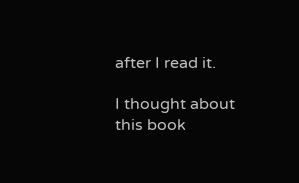after I read it.

I thought about this book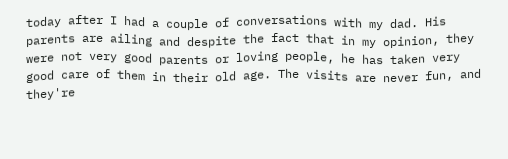today after I had a couple of conversations with my dad. His parents are ailing and despite the fact that in my opinion, they were not very good parents or loving people, he has taken very good care of them in their old age. The visits are never fun, and they're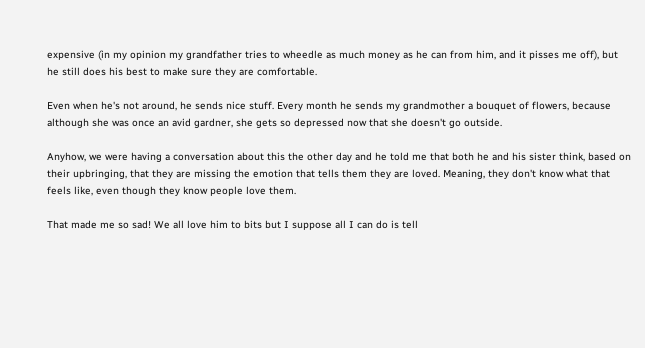expensive (in my opinion my grandfather tries to wheedle as much money as he can from him, and it pisses me off), but he still does his best to make sure they are comfortable.

Even when he's not around, he sends nice stuff. Every month he sends my grandmother a bouquet of flowers, because although she was once an avid gardner, she gets so depressed now that she doesn't go outside.

Anyhow, we were having a conversation about this the other day and he told me that both he and his sister think, based on their upbringing, that they are missing the emotion that tells them they are loved. Meaning, they don't know what that feels like, even though they know people love them.

That made me so sad! We all love him to bits but I suppose all I can do is tell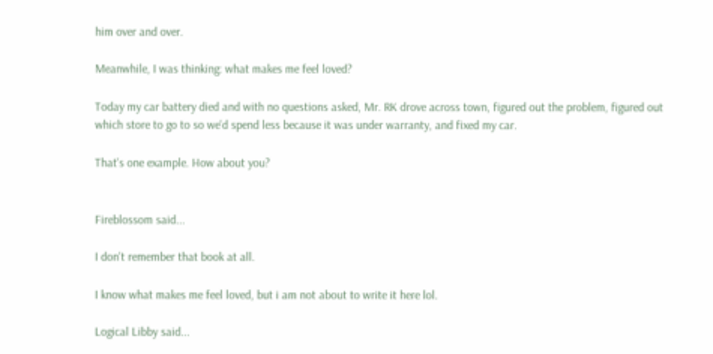him over and over.

Meanwhile, I was thinking: what makes me feel loved?

Today my car battery died and with no questions asked, Mr. RK drove across town, figured out the problem, figured out which store to go to so we'd spend less because it was under warranty, and fixed my car.

That's one example. How about you?


Fireblossom said...

I don't remember that book at all.

I know what makes me feel loved, but i am not about to write it here lol.

Logical Libby said...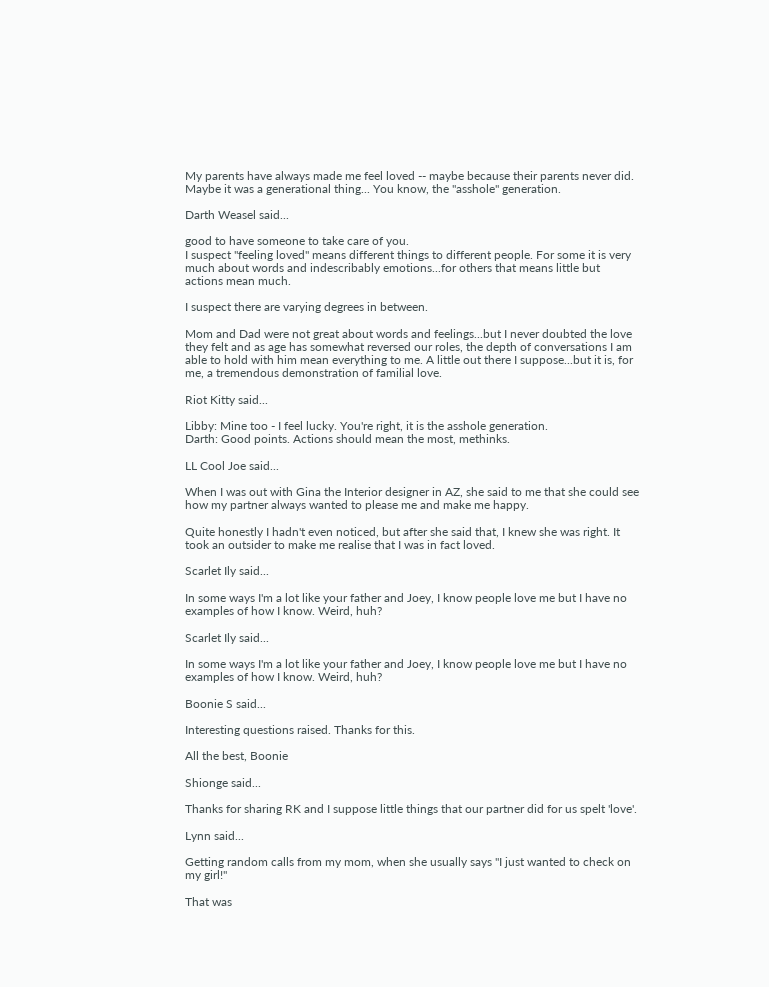My parents have always made me feel loved -- maybe because their parents never did. Maybe it was a generational thing... You know, the "asshole" generation.

Darth Weasel said...

good to have someone to take care of you.
I suspect "feeling loved" means different things to different people. For some it is very much about words and indescribably emotions...for others that means little but actions mean much.

I suspect there are varying degrees in between.

Mom and Dad were not great about words and feelings...but I never doubted the love they felt and as age has somewhat reversed our roles, the depth of conversations I am able to hold with him mean everything to me. A little out there I suppose...but it is, for me, a tremendous demonstration of familial love.

Riot Kitty said...

Libby: Mine too - I feel lucky. You're right, it is the asshole generation.
Darth: Good points. Actions should mean the most, methinks.

LL Cool Joe said...

When I was out with Gina the Interior designer in AZ, she said to me that she could see how my partner always wanted to please me and make me happy.

Quite honestly I hadn't even noticed, but after she said that, I knew she was right. It took an outsider to make me realise that I was in fact loved.

Scarlet Ily said...

In some ways I'm a lot like your father and Joey, I know people love me but I have no examples of how I know. Weird, huh?

Scarlet Ily said...

In some ways I'm a lot like your father and Joey, I know people love me but I have no examples of how I know. Weird, huh?

Boonie S said...

Interesting questions raised. Thanks for this.

All the best, Boonie

Shionge said...

Thanks for sharing RK and I suppose little things that our partner did for us spelt 'love'.

Lynn said...

Getting random calls from my mom, when she usually says "I just wanted to check on my girl!"

That was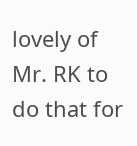lovely of Mr. RK to do that for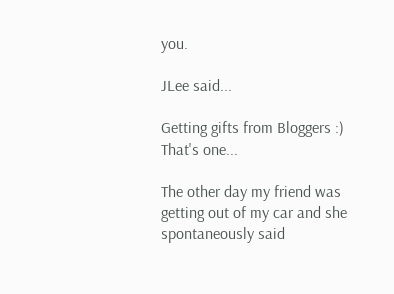you.

JLee said...

Getting gifts from Bloggers :) That's one...

The other day my friend was getting out of my car and she spontaneously said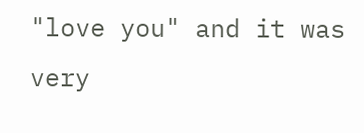"love you" and it was very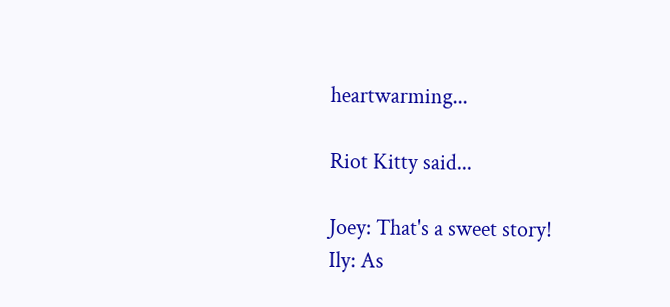heartwarming...

Riot Kitty said...

Joey: That's a sweet story!
Ily: As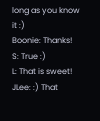long as you know it :)
Boonie: Thanks!
S: True :)
L: That is sweet!
JLee: :) That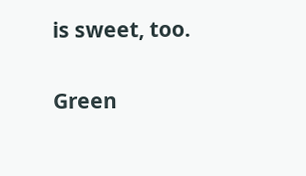is sweet, too.

Green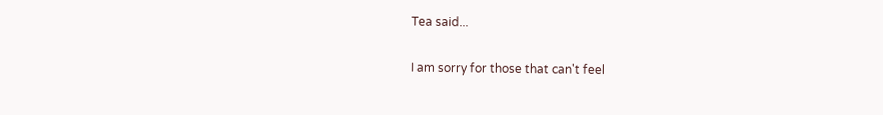Tea said...

I am sorry for those that can't feel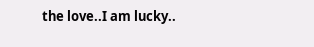the love..I am lucky..